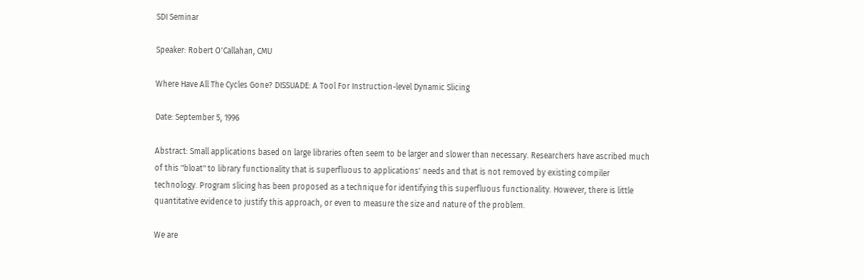SDI Seminar

Speaker: Robert O'Callahan, CMU

Where Have All The Cycles Gone? DISSUADE: A Tool For Instruction-level Dynamic Slicing

Date: September 5, 1996

Abstract: Small applications based on large libraries often seem to be larger and slower than necessary. Researchers have ascribed much of this "bloat" to library functionality that is superfluous to applications' needs and that is not removed by existing compiler technology. Program slicing has been proposed as a technique for identifying this superfluous functionality. However, there is little quantitative evidence to justify this approach, or even to measure the size and nature of the problem.

We are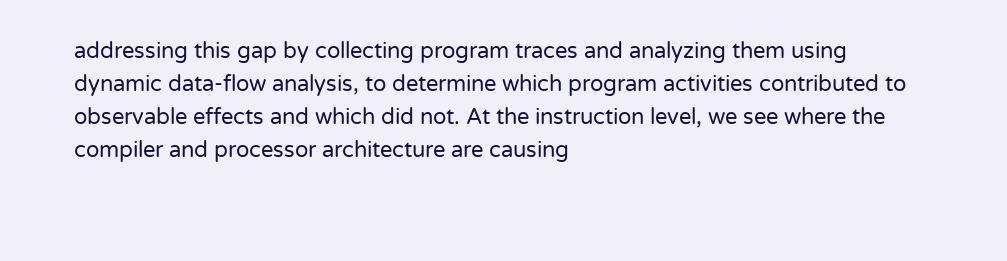addressing this gap by collecting program traces and analyzing them using dynamic data-flow analysis, to determine which program activities contributed to observable effects and which did not. At the instruction level, we see where the compiler and processor architecture are causing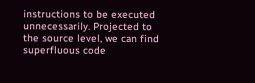instructions to be executed unnecessarily. Projected to the source level, we can find superfluous code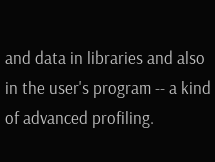and data in libraries and also in the user's program -- a kind of advanced profiling.